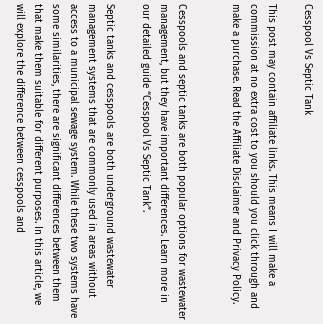Cesspool Vs Septic Tank

This post may contain affiliate links. This means I will make a commission at no extra cost to you should you click through and make a purchase. Read the Affiliate Disclaimer and Privacy Policy.


Cesspools and septic tanks are both popular options for wastewater management, but they have important differences. Learn more in our detailed guide “Cesspool Vs Septic Tank”.

Septic tanks and cesspools are both underground wastewater management systems that are commonly used in areas without access to a municipal sewage system. While these two systems have some similarities, there are significant differences between them that make them suitable for different purposes. In this article, we will explore the difference between cesspools and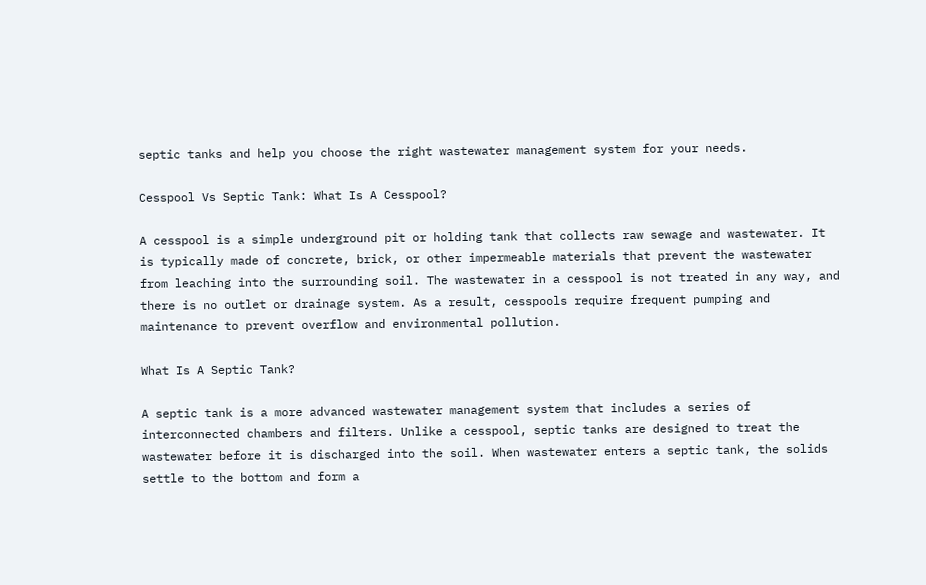septic tanks and help you choose the right wastewater management system for your needs.

Cesspool Vs Septic Tank: What Is A Cesspool?

A cesspool is a simple underground pit or holding tank that collects raw sewage and wastewater. It is typically made of concrete, brick, or other impermeable materials that prevent the wastewater from leaching into the surrounding soil. The wastewater in a cesspool is not treated in any way, and there is no outlet or drainage system. As a result, cesspools require frequent pumping and maintenance to prevent overflow and environmental pollution.

What Is A Septic Tank?

A septic tank is a more advanced wastewater management system that includes a series of interconnected chambers and filters. Unlike a cesspool, septic tanks are designed to treat the wastewater before it is discharged into the soil. When wastewater enters a septic tank, the solids settle to the bottom and form a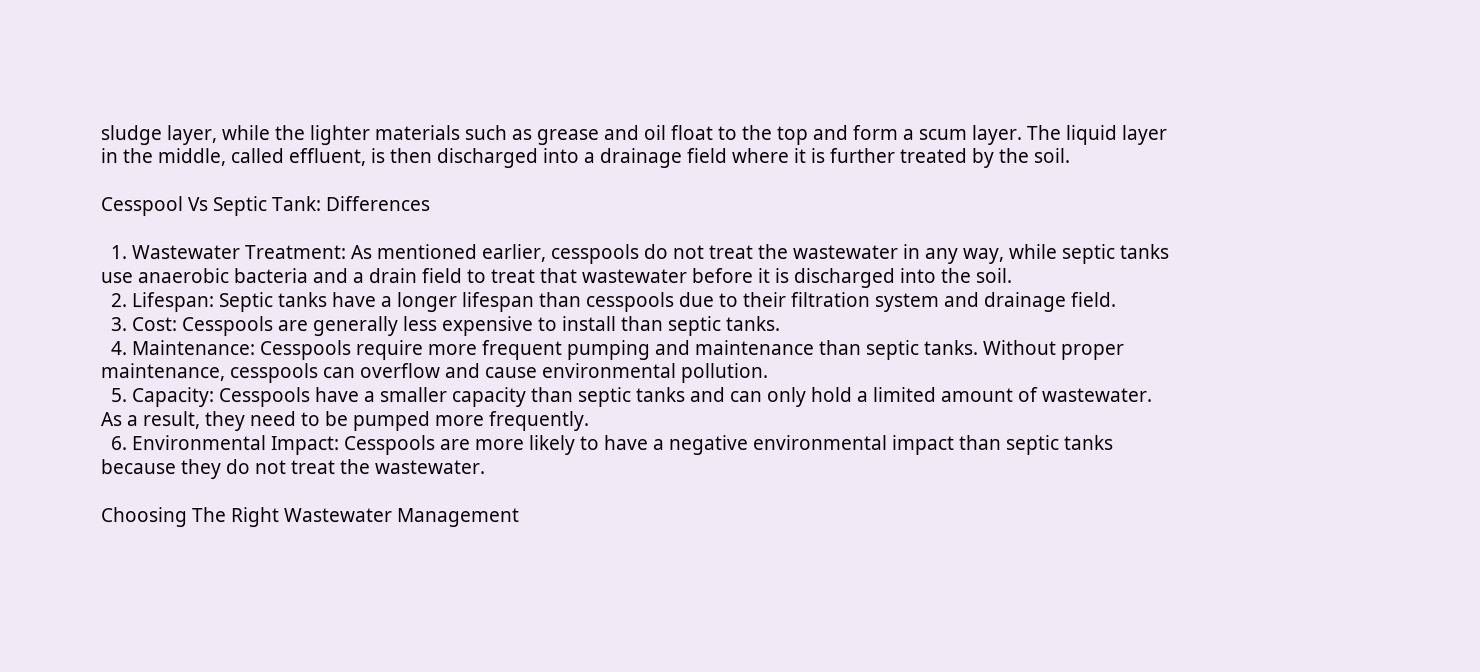sludge layer, while the lighter materials such as grease and oil float to the top and form a scum layer. The liquid layer in the middle, called effluent, is then discharged into a drainage field where it is further treated by the soil.

Cesspool Vs Septic Tank: Differences

  1. Wastewater Treatment: As mentioned earlier, cesspools do not treat the wastewater in any way, while septic tanks use anaerobic bacteria and a drain field to treat that wastewater before it is discharged into the soil.
  2. Lifespan: Septic tanks have a longer lifespan than cesspools due to their filtration system and drainage field.
  3. Cost: Cesspools are generally less expensive to install than septic tanks.
  4. Maintenance: Cesspools require more frequent pumping and maintenance than septic tanks. Without proper maintenance, cesspools can overflow and cause environmental pollution.
  5. Capacity: Cesspools have a smaller capacity than septic tanks and can only hold a limited amount of wastewater. As a result, they need to be pumped more frequently.
  6. Environmental Impact: Cesspools are more likely to have a negative environmental impact than septic tanks because they do not treat the wastewater.

Choosing The Right Wastewater Management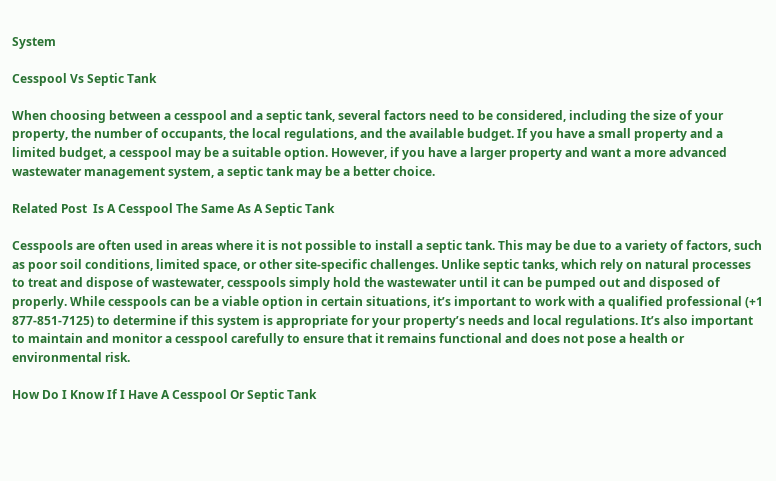System

Cesspool Vs Septic Tank

When choosing between a cesspool and a septic tank, several factors need to be considered, including the size of your property, the number of occupants, the local regulations, and the available budget. If you have a small property and a limited budget, a cesspool may be a suitable option. However, if you have a larger property and want a more advanced wastewater management system, a septic tank may be a better choice.

Related Post  Is A Cesspool The Same As A Septic Tank

Cesspools are often used in areas where it is not possible to install a septic tank. This may be due to a variety of factors, such as poor soil conditions, limited space, or other site-specific challenges. Unlike septic tanks, which rely on natural processes to treat and dispose of wastewater, cesspools simply hold the wastewater until it can be pumped out and disposed of properly. While cesspools can be a viable option in certain situations, it’s important to work with a qualified professional (+1 877-851-7125) to determine if this system is appropriate for your property’s needs and local regulations. It’s also important to maintain and monitor a cesspool carefully to ensure that it remains functional and does not pose a health or environmental risk.

How Do I Know If I Have A Cesspool Or Septic Tank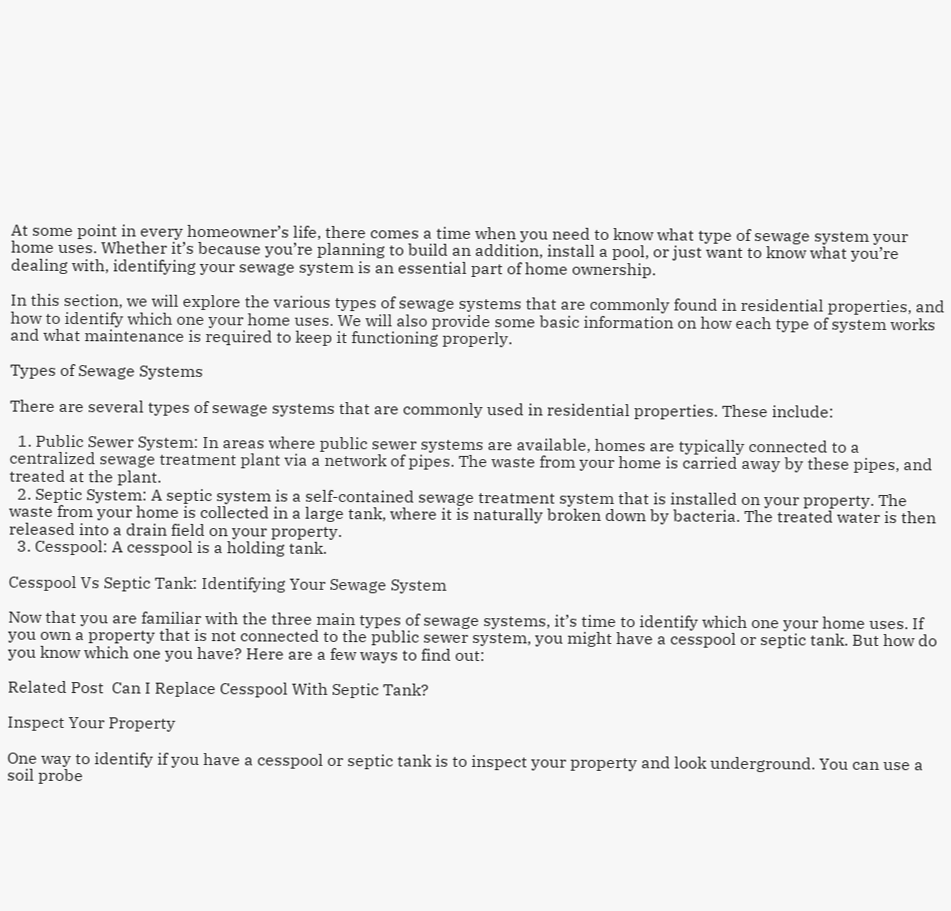At some point in every homeowner’s life, there comes a time when you need to know what type of sewage system your home uses. Whether it’s because you’re planning to build an addition, install a pool, or just want to know what you’re dealing with, identifying your sewage system is an essential part of home ownership.

In this section, we will explore the various types of sewage systems that are commonly found in residential properties, and how to identify which one your home uses. We will also provide some basic information on how each type of system works and what maintenance is required to keep it functioning properly.

Types of Sewage Systems

There are several types of sewage systems that are commonly used in residential properties. These include:

  1. Public Sewer System: In areas where public sewer systems are available, homes are typically connected to a centralized sewage treatment plant via a network of pipes. The waste from your home is carried away by these pipes, and treated at the plant.
  2. Septic System: A septic system is a self-contained sewage treatment system that is installed on your property. The waste from your home is collected in a large tank, where it is naturally broken down by bacteria. The treated water is then released into a drain field on your property.
  3. Cesspool: A cesspool is a holding tank.

Cesspool Vs Septic Tank: Identifying Your Sewage System

Now that you are familiar with the three main types of sewage systems, it’s time to identify which one your home uses. If you own a property that is not connected to the public sewer system, you might have a cesspool or septic tank. But how do you know which one you have? Here are a few ways to find out:

Related Post  Can I Replace Cesspool With Septic Tank?

Inspect Your Property

One way to identify if you have a cesspool or septic tank is to inspect your property and look underground. You can use a soil probe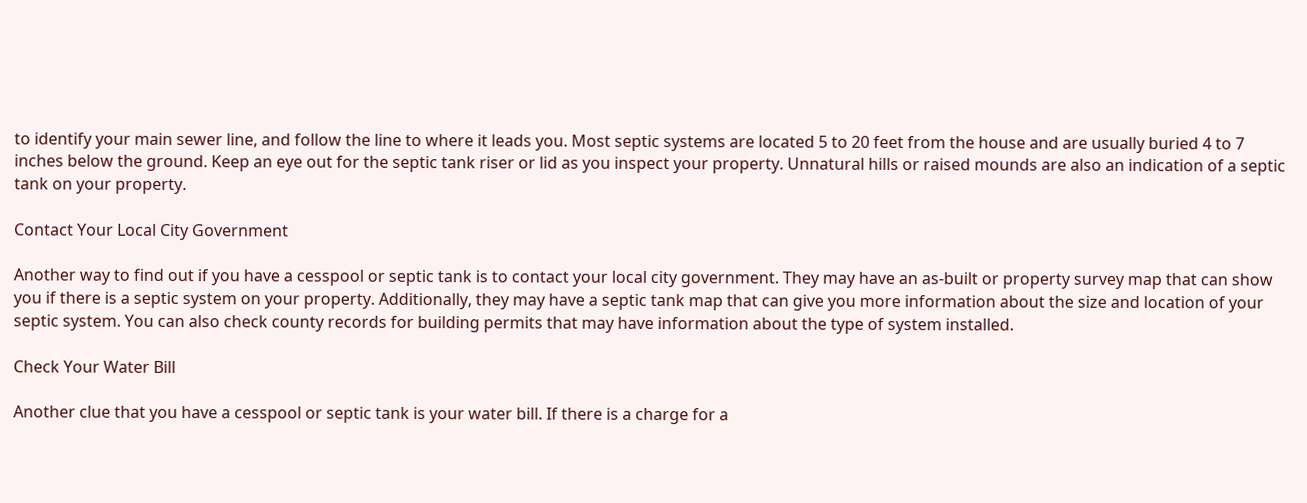to identify your main sewer line, and follow the line to where it leads you. Most septic systems are located 5 to 20 feet from the house and are usually buried 4 to 7 inches below the ground. Keep an eye out for the septic tank riser or lid as you inspect your property. Unnatural hills or raised mounds are also an indication of a septic tank on your property.

Contact Your Local City Government

Another way to find out if you have a cesspool or septic tank is to contact your local city government. They may have an as-built or property survey map that can show you if there is a septic system on your property. Additionally, they may have a septic tank map that can give you more information about the size and location of your septic system. You can also check county records for building permits that may have information about the type of system installed.

Check Your Water Bill

Another clue that you have a cesspool or septic tank is your water bill. If there is a charge for a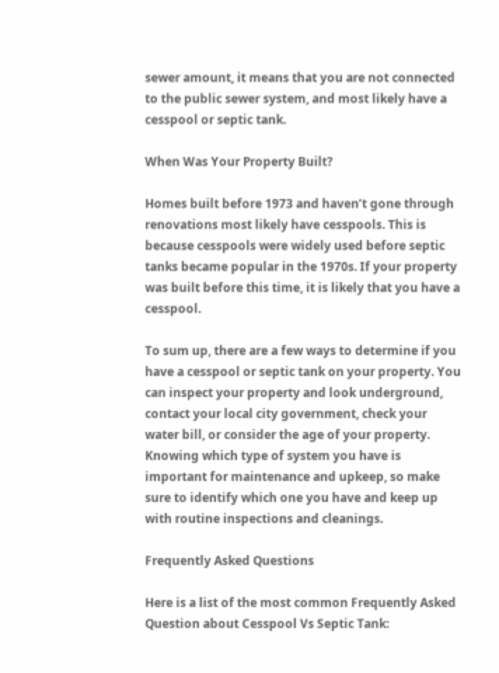sewer amount, it means that you are not connected to the public sewer system, and most likely have a cesspool or septic tank.

When Was Your Property Built?

Homes built before 1973 and haven’t gone through renovations most likely have cesspools. This is because cesspools were widely used before septic tanks became popular in the 1970s. If your property was built before this time, it is likely that you have a cesspool.

To sum up, there are a few ways to determine if you have a cesspool or septic tank on your property. You can inspect your property and look underground, contact your local city government, check your water bill, or consider the age of your property. Knowing which type of system you have is important for maintenance and upkeep, so make sure to identify which one you have and keep up with routine inspections and cleanings.

Frequently Asked Questions

Here is a list of the most common Frequently Asked Question about Cesspool Vs Septic Tank: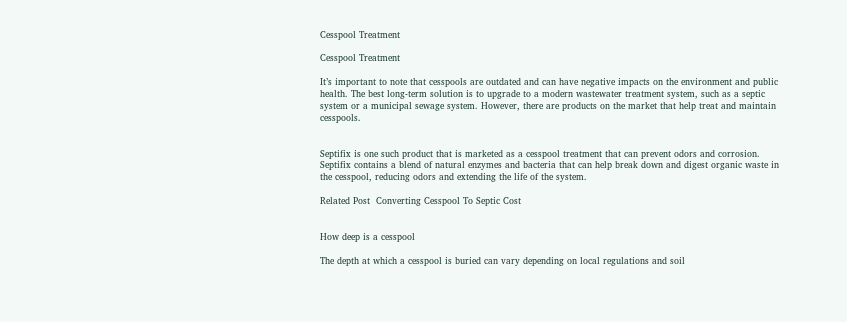Cesspool Treatment

Cesspool Treatment

It’s important to note that cesspools are outdated and can have negative impacts on the environment and public health. The best long-term solution is to upgrade to a modern wastewater treatment system, such as a septic system or a municipal sewage system. However, there are products on the market that help treat and maintain cesspools.


Septifix is one such product that is marketed as a cesspool treatment that can prevent odors and corrosion. Septifix contains a blend of natural enzymes and bacteria that can help break down and digest organic waste in the cesspool, reducing odors and extending the life of the system.

Related Post  Converting Cesspool To Septic Cost


How deep is a cesspool

The depth at which a cesspool is buried can vary depending on local regulations and soil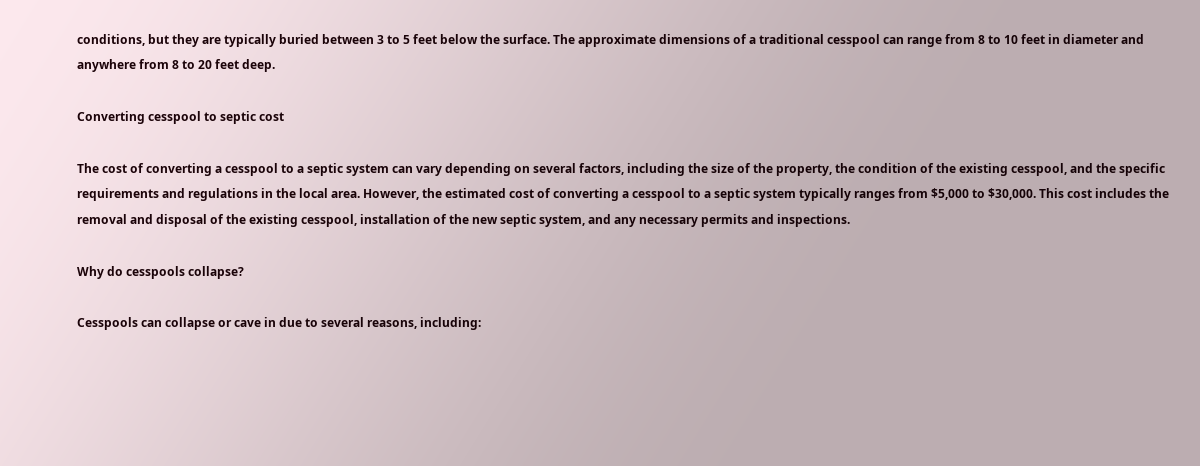conditions, but they are typically buried between 3 to 5 feet below the surface. The approximate dimensions of a traditional cesspool can range from 8 to 10 feet in diameter and anywhere from 8 to 20 feet deep.

Converting cesspool to septic cost

The cost of converting a cesspool to a septic system can vary depending on several factors, including the size of the property, the condition of the existing cesspool, and the specific requirements and regulations in the local area. However, the estimated cost of converting a cesspool to a septic system typically ranges from $5,000 to $30,000. This cost includes the removal and disposal of the existing cesspool, installation of the new septic system, and any necessary permits and inspections.

Why do cesspools collapse?

Cesspools can collapse or cave in due to several reasons, including: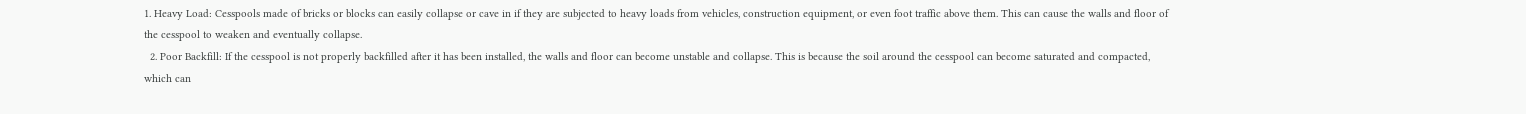1. Heavy Load: Cesspools made of bricks or blocks can easily collapse or cave in if they are subjected to heavy loads from vehicles, construction equipment, or even foot traffic above them. This can cause the walls and floor of the cesspool to weaken and eventually collapse.
  2. Poor Backfill: If the cesspool is not properly backfilled after it has been installed, the walls and floor can become unstable and collapse. This is because the soil around the cesspool can become saturated and compacted, which can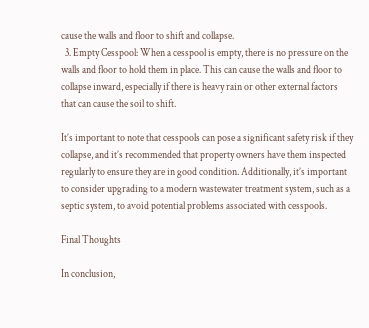cause the walls and floor to shift and collapse.
  3. Empty Cesspool: When a cesspool is empty, there is no pressure on the walls and floor to hold them in place. This can cause the walls and floor to collapse inward, especially if there is heavy rain or other external factors that can cause the soil to shift.

It’s important to note that cesspools can pose a significant safety risk if they collapse, and it’s recommended that property owners have them inspected regularly to ensure they are in good condition. Additionally, it’s important to consider upgrading to a modern wastewater treatment system, such as a septic system, to avoid potential problems associated with cesspools.

Final Thoughts

In conclusion,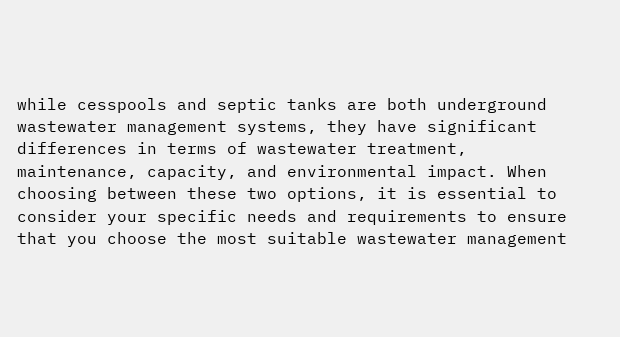while cesspools and septic tanks are both underground wastewater management systems, they have significant differences in terms of wastewater treatment, maintenance, capacity, and environmental impact. When choosing between these two options, it is essential to consider your specific needs and requirements to ensure that you choose the most suitable wastewater management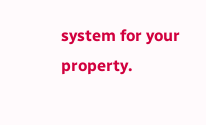system for your property.